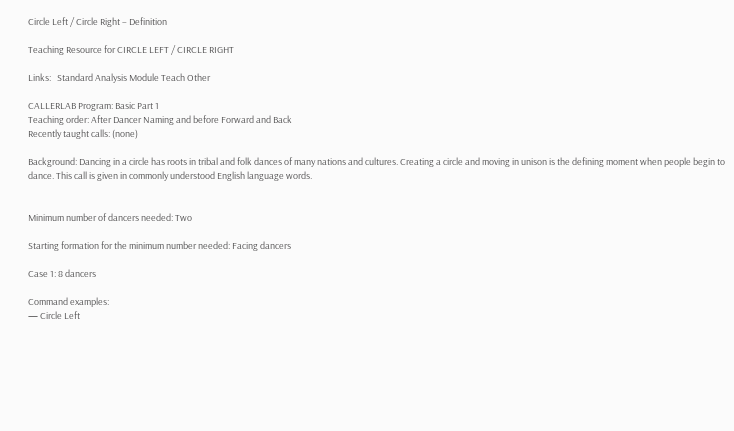Circle Left / Circle Right – Definition

Teaching Resource for CIRCLE LEFT / CIRCLE RIGHT

Links:   Standard Analysis Module Teach Other

CALLERLAB Program: Basic Part 1
Teaching order: After Dancer Naming and before Forward and Back
Recently taught calls: (none)

Background: Dancing in a circle has roots in tribal and folk dances of many nations and cultures. Creating a circle and moving in unison is the defining moment when people begin to dance. This call is given in commonly understood English language words.


Minimum number of dancers needed: Two

Starting formation for the minimum number needed: Facing dancers

Case 1: 8 dancers

Command examples:
— Circle Left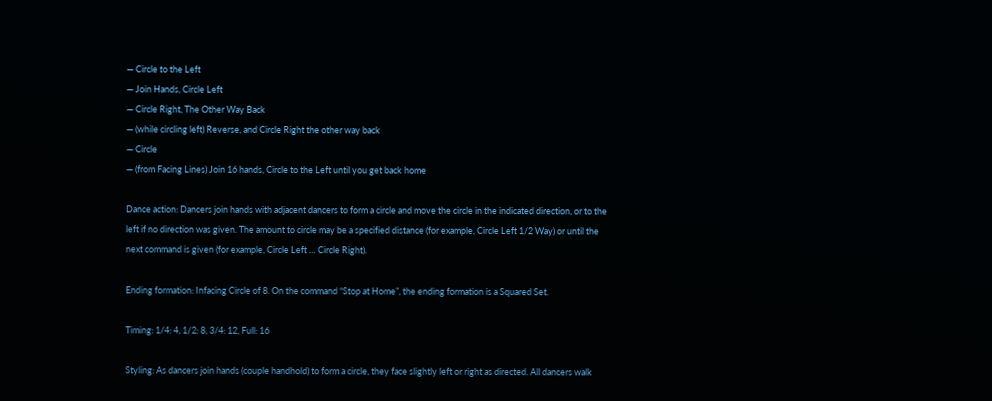— Circle to the Left
— Join Hands, Circle Left
— Circle Right, The Other Way Back
— (while circling left) Reverse, and Circle Right the other way back
— Circle
— (from Facing Lines) Join 16 hands, Circle to the Left until you get back home

Dance action: Dancers join hands with adjacent dancers to form a circle and move the circle in the indicated direction, or to the left if no direction was given. The amount to circle may be a specified distance (for example, Circle Left 1/2 Way) or until the next command is given (for example, Circle Left … Circle Right).

Ending formation: Infacing Circle of 8. On the command “Stop at Home”, the ending formation is a Squared Set.

Timing: 1/4: 4, 1/2: 8, 3/4: 12, Full: 16

Styling: As dancers join hands (couple handhold) to form a circle, they face slightly left or right as directed. All dancers walk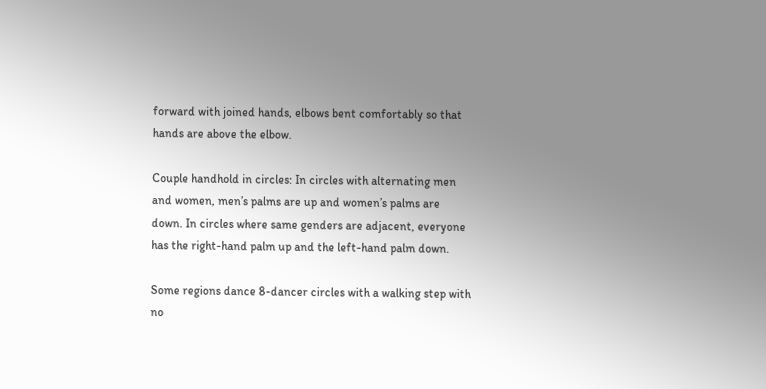forward with joined hands, elbows bent comfortably so that hands are above the elbow.

Couple handhold in circles: In circles with alternating men and women, men’s palms are up and women’s palms are down. In circles where same genders are adjacent, everyone has the right-hand palm up and the left-hand palm down.

Some regions dance 8-dancer circles with a walking step with no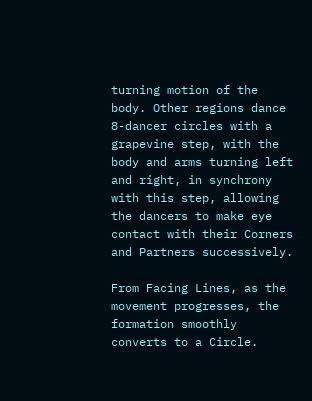turning motion of the body. Other regions dance 8-dancer circles with a grapevine step, with the body and arms turning left and right, in synchrony with this step, allowing the dancers to make eye contact with their Corners and Partners successively.

From Facing Lines, as the movement progresses, the formation smoothly converts to a Circle.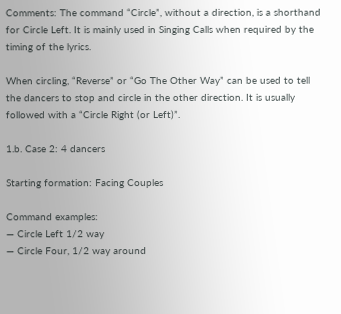Comments: The command “Circle”, without a direction, is a shorthand for Circle Left. It is mainly used in Singing Calls when required by the timing of the lyrics.

When circling, “Reverse” or “Go The Other Way” can be used to tell the dancers to stop and circle in the other direction. It is usually followed with a “Circle Right (or Left)”.

1.b. Case 2: 4 dancers

Starting formation: Facing Couples

Command examples:
— Circle Left 1/2 way
— Circle Four, 1/2 way around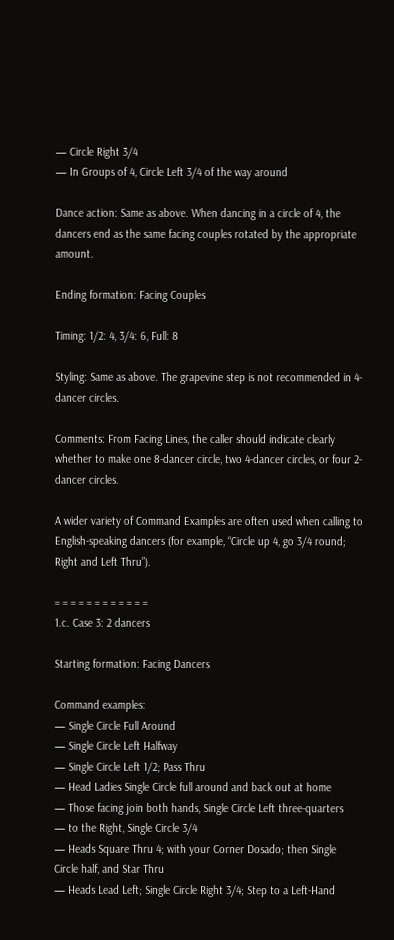— Circle Right 3/4
— In Groups of 4, Circle Left 3/4 of the way around

Dance action: Same as above. When dancing in a circle of 4, the dancers end as the same facing couples rotated by the appropriate amount.

Ending formation: Facing Couples

Timing: 1/2: 4, 3/4: 6, Full: 8

Styling: Same as above. The grapevine step is not recommended in 4-dancer circles.

Comments: From Facing Lines, the caller should indicate clearly whether to make one 8-dancer circle, two 4-dancer circles, or four 2-dancer circles.

A wider variety of Command Examples are often used when calling to English-speaking dancers (for example, “Circle up 4, go 3/4 round; Right and Left Thru”).

= = = = = = = = = = = =
1.c. Case 3: 2 dancers

Starting formation: Facing Dancers

Command examples:
— Single Circle Full Around
— Single Circle Left Halfway
— Single Circle Left 1/2; Pass Thru
— Head Ladies Single Circle full around and back out at home
— Those facing join both hands, Single Circle Left three-quarters
— to the Right, Single Circle 3/4
— Heads Square Thru 4; with your Corner Dosado; then Single Circle half, and Star Thru
— Heads Lead Left; Single Circle Right 3/4; Step to a Left-Hand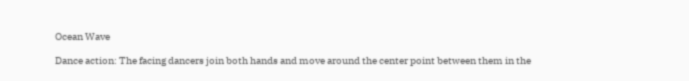Ocean Wave

Dance action: The facing dancers join both hands and move around the center point between them in the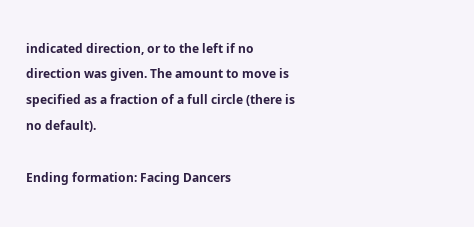indicated direction, or to the left if no direction was given. The amount to move is specified as a fraction of a full circle (there is no default).

Ending formation: Facing Dancers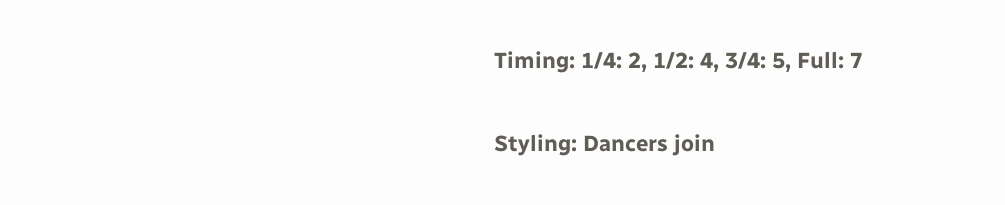Timing: 1/4: 2, 1/2: 4, 3/4: 5, Full: 7

Styling: Dancers join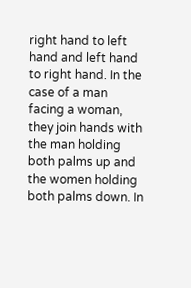right hand to left hand and left hand to right hand. In the case of a man facing a woman, they join hands with the man holding both palms up and the women holding both palms down. In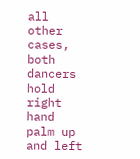all other cases, both dancers hold right hand palm up and left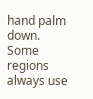hand palm down. Some regions always use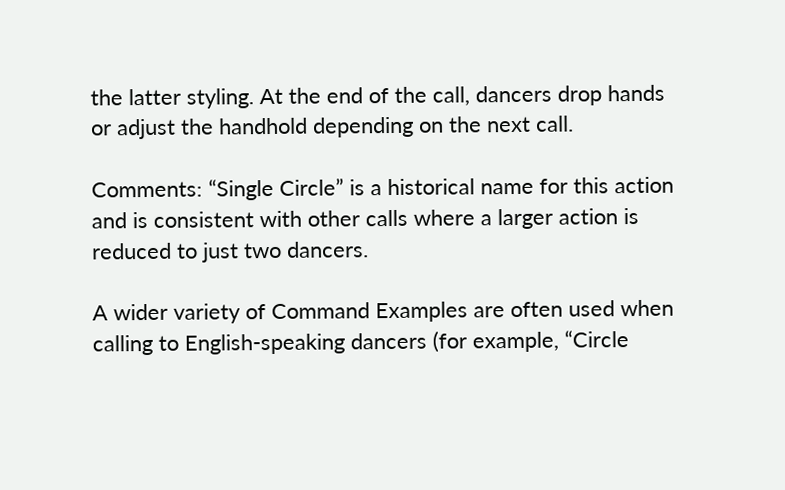the latter styling. At the end of the call, dancers drop hands or adjust the handhold depending on the next call.

Comments: “Single Circle” is a historical name for this action and is consistent with other calls where a larger action is reduced to just two dancers.

A wider variety of Command Examples are often used when calling to English-speaking dancers (for example, “Circle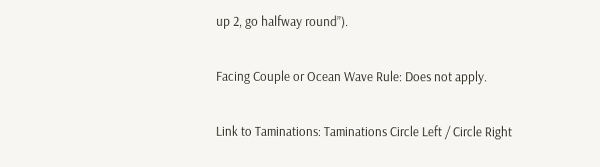up 2, go halfway round”).

Facing Couple or Ocean Wave Rule: Does not apply.

Link to Taminations: Taminations Circle Left / Circle Right